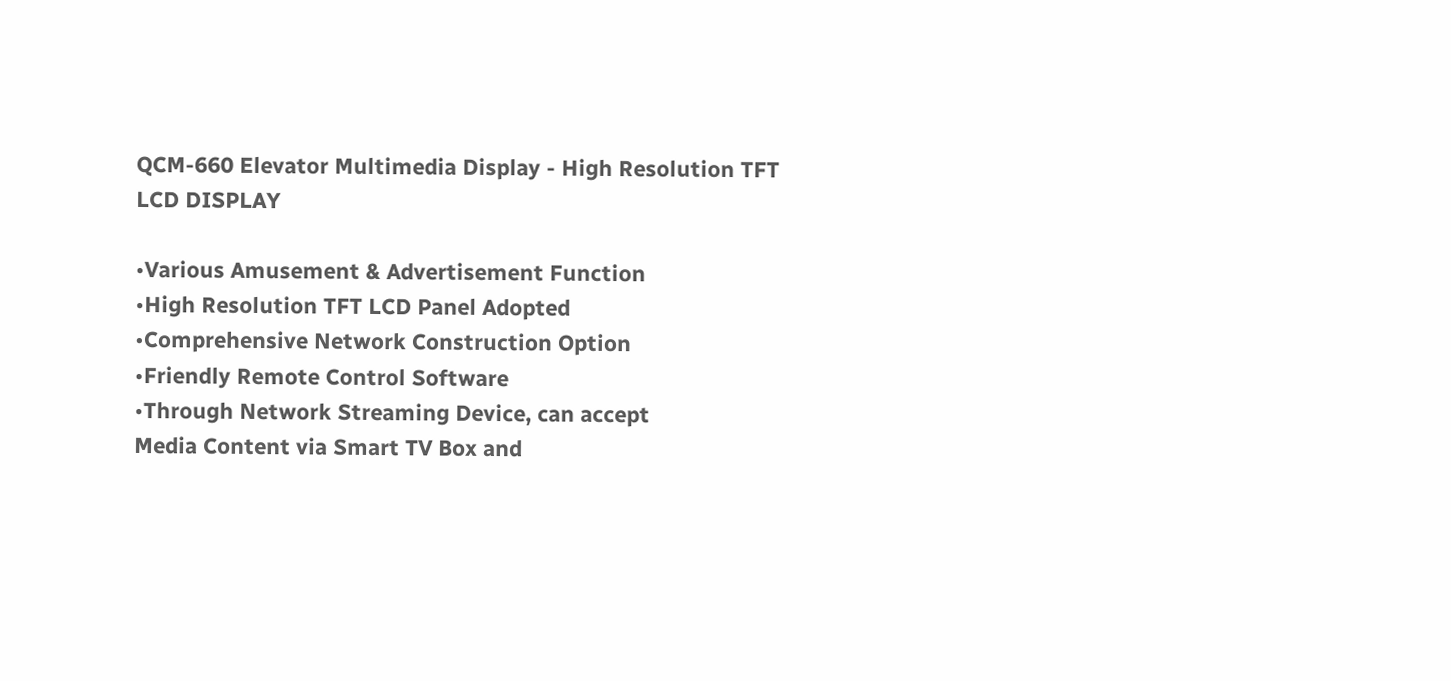QCM-660 Elevator Multimedia Display - High Resolution TFT LCD DISPLAY

•Various Amusement & Advertisement Function
•High Resolution TFT LCD Panel Adopted
•Comprehensive Network Construction Option
•Friendly Remote Control Software
•Through Network Streaming Device, can accept
Media Content via Smart TV Box and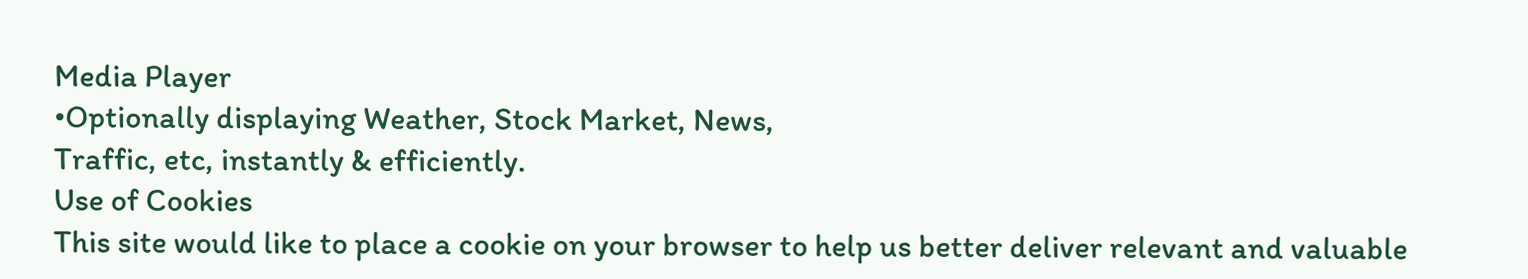Media Player
•Optionally displaying Weather, Stock Market, News,
Traffic, etc, instantly & efficiently.
Use of Cookies
This site would like to place a cookie on your browser to help us better deliver relevant and valuable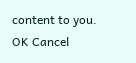content to you.
OK Cancel